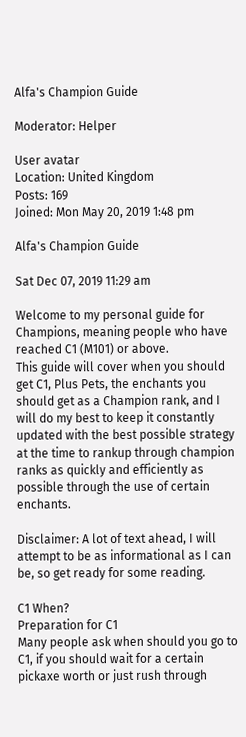Alfa's Champion Guide

Moderator: Helper

User avatar
Location: United Kingdom
Posts: 169
Joined: Mon May 20, 2019 1:48 pm

Alfa's Champion Guide

Sat Dec 07, 2019 11:29 am

Welcome to my personal guide for Champions, meaning people who have reached C1 (M101) or above.
This guide will cover when you should get C1, Plus Pets, the enchants you should get as a Champion rank, and I will do my best to keep it constantly updated with the best possible strategy at the time to rankup through champion ranks as quickly and efficiently as possible through the use of certain enchants.

Disclaimer: A lot of text ahead, I will attempt to be as informational as I can be, so get ready for some reading.

C1 When?
Preparation for C1
Many people ask when should you go to C1, if you should wait for a certain pickaxe worth or just rush through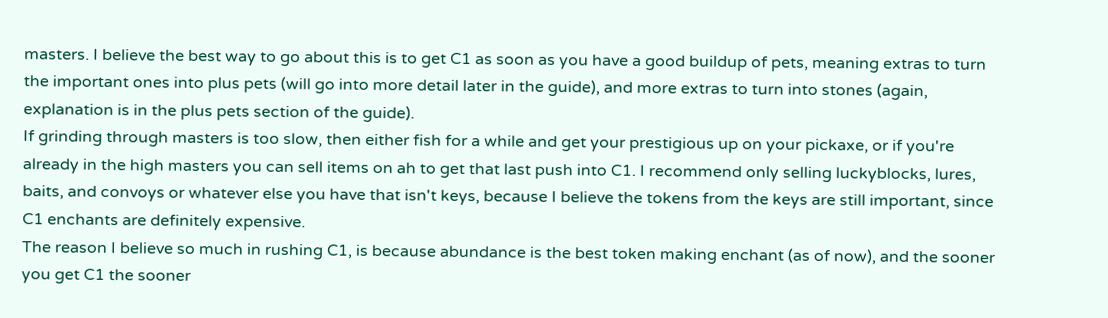masters. I believe the best way to go about this is to get C1 as soon as you have a good buildup of pets, meaning extras to turn the important ones into plus pets (will go into more detail later in the guide), and more extras to turn into stones (again, explanation is in the plus pets section of the guide).
If grinding through masters is too slow, then either fish for a while and get your prestigious up on your pickaxe, or if you're already in the high masters you can sell items on ah to get that last push into C1. I recommend only selling luckyblocks, lures, baits, and convoys or whatever else you have that isn't keys, because I believe the tokens from the keys are still important, since C1 enchants are definitely expensive.
The reason I believe so much in rushing C1, is because abundance is the best token making enchant (as of now), and the sooner you get C1 the sooner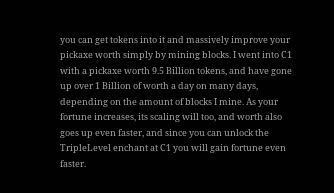you can get tokens into it and massively improve your pickaxe worth simply by mining blocks. I went into C1 with a pickaxe worth 9.5 Billion tokens, and have gone up over 1 Billion of worth a day on many days, depending on the amount of blocks I mine. As your fortune increases, its scaling will too, and worth also goes up even faster, and since you can unlock the TripleLevel enchant at C1 you will gain fortune even faster.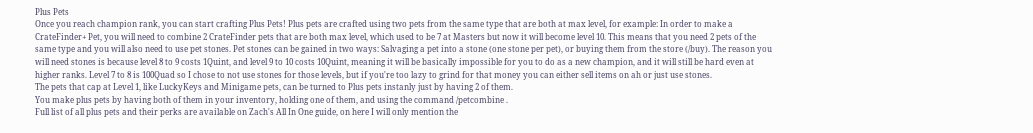Plus Pets
Once you reach champion rank, you can start crafting Plus Pets! Plus pets are crafted using two pets from the same type that are both at max level, for example: In order to make a CrateFinder+ Pet, you will need to combine 2 CrateFinder pets that are both max level, which used to be 7 at Masters but now it will become level 10. This means that you need 2 pets of the same type and you will also need to use pet stones. Pet stones can be gained in two ways: Salvaging a pet into a stone (one stone per pet), or buying them from the store (/buy). The reason you will need stones is because level 8 to 9 costs 1Quint, and level 9 to 10 costs 10Quint, meaning it will be basically impossible for you to do as a new champion, and it will still be hard even at higher ranks. Level 7 to 8 is 100Quad so I chose to not use stones for those levels, but if you're too lazy to grind for that money you can either sell items on ah or just use stones.
The pets that cap at Level 1, like LuckyKeys and Minigame pets, can be turned to Plus pets instanly just by having 2 of them.
You make plus pets by having both of them in your inventory, holding one of them, and using the command /petcombine .
Full list of all plus pets and their perks are available on Zach's All In One guide, on here I will only mention the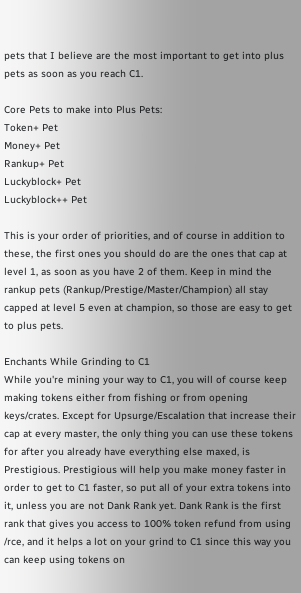pets that I believe are the most important to get into plus pets as soon as you reach C1.

Core Pets to make into Plus Pets:
Token+ Pet
Money+ Pet
Rankup+ Pet
Luckyblock+ Pet
Luckyblock++ Pet

This is your order of priorities, and of course in addition to these, the first ones you should do are the ones that cap at level 1, as soon as you have 2 of them. Keep in mind the rankup pets (Rankup/Prestige/Master/Champion) all stay capped at level 5 even at champion, so those are easy to get to plus pets.

Enchants While Grinding to C1
While you're mining your way to C1, you will of course keep making tokens either from fishing or from opening keys/crates. Except for Upsurge/Escalation that increase their cap at every master, the only thing you can use these tokens for after you already have everything else maxed, is Prestigious. Prestigious will help you make money faster in order to get to C1 faster, so put all of your extra tokens into it, unless you are not Dank Rank yet. Dank Rank is the first rank that gives you access to 100% token refund from using /rce, and it helps a lot on your grind to C1 since this way you can keep using tokens on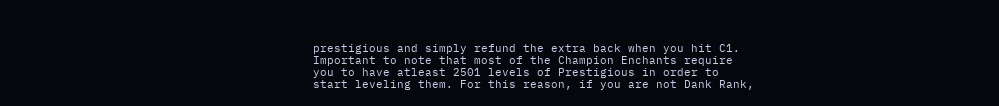prestigious and simply refund the extra back when you hit C1. Important to note that most of the Champion Enchants require you to have atleast 2501 levels of Prestigious in order to start leveling them. For this reason, if you are not Dank Rank,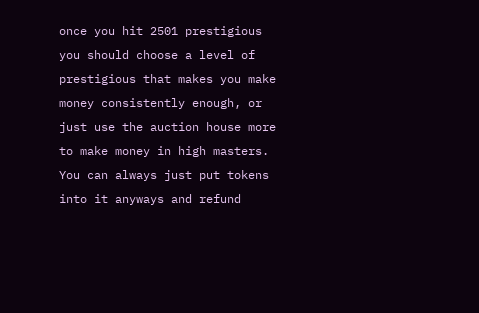once you hit 2501 prestigious you should choose a level of prestigious that makes you make money consistently enough, or just use the auction house more to make money in high masters. You can always just put tokens into it anyways and refund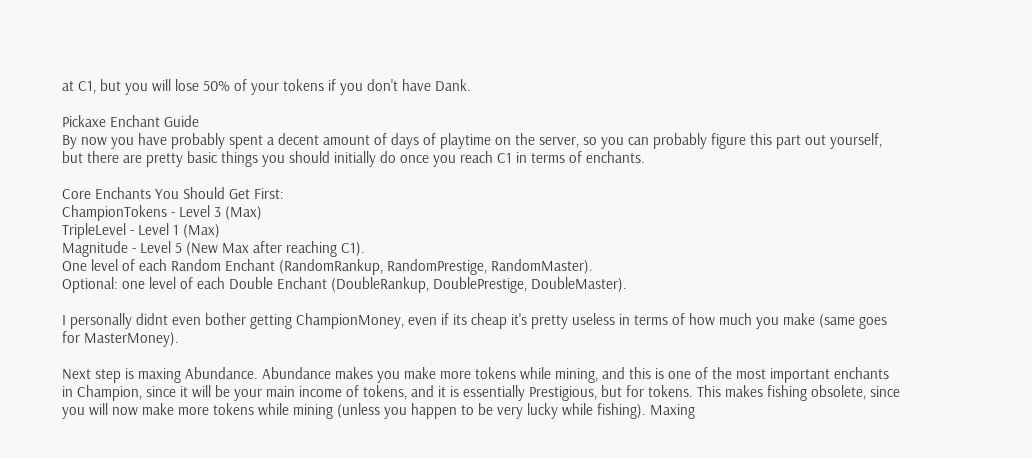at C1, but you will lose 50% of your tokens if you don't have Dank.

Pickaxe Enchant Guide
By now you have probably spent a decent amount of days of playtime on the server, so you can probably figure this part out yourself, but there are pretty basic things you should initially do once you reach C1 in terms of enchants.

Core Enchants You Should Get First:
ChampionTokens - Level 3 (Max)
TripleLevel - Level 1 (Max)
Magnitude - Level 5 (New Max after reaching C1).
One level of each Random Enchant (RandomRankup, RandomPrestige, RandomMaster).
Optional: one level of each Double Enchant (DoubleRankup, DoublePrestige, DoubleMaster).

I personally didnt even bother getting ChampionMoney, even if its cheap it's pretty useless in terms of how much you make (same goes for MasterMoney).

Next step is maxing Abundance. Abundance makes you make more tokens while mining, and this is one of the most important enchants in Champion, since it will be your main income of tokens, and it is essentially Prestigious, but for tokens. This makes fishing obsolete, since you will now make more tokens while mining (unless you happen to be very lucky while fishing). Maxing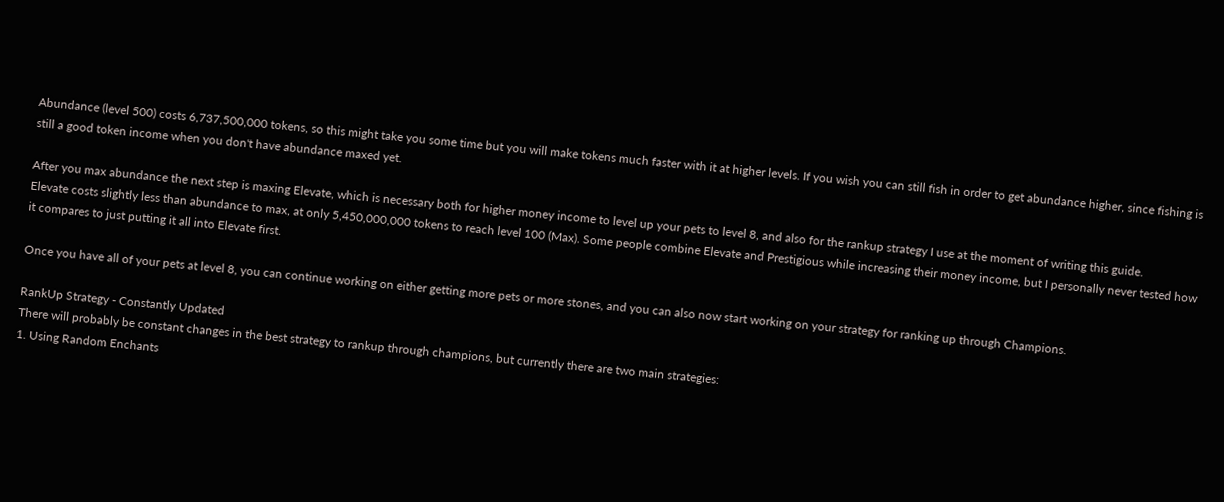Abundance (level 500) costs 6,737,500,000 tokens, so this might take you some time but you will make tokens much faster with it at higher levels. If you wish you can still fish in order to get abundance higher, since fishing is still a good token income when you don't have abundance maxed yet.

After you max abundance the next step is maxing Elevate, which is necessary both for higher money income to level up your pets to level 8, and also for the rankup strategy I use at the moment of writing this guide.
Elevate costs slightly less than abundance to max, at only 5,450,000,000 tokens to reach level 100 (Max). Some people combine Elevate and Prestigious while increasing their money income, but I personally never tested how it compares to just putting it all into Elevate first.

Once you have all of your pets at level 8, you can continue working on either getting more pets or more stones, and you can also now start working on your strategy for ranking up through Champions.

RankUp Strategy - Constantly Updated
There will probably be constant changes in the best strategy to rankup through champions, but currently there are two main strategies:
1. Using Random Enchants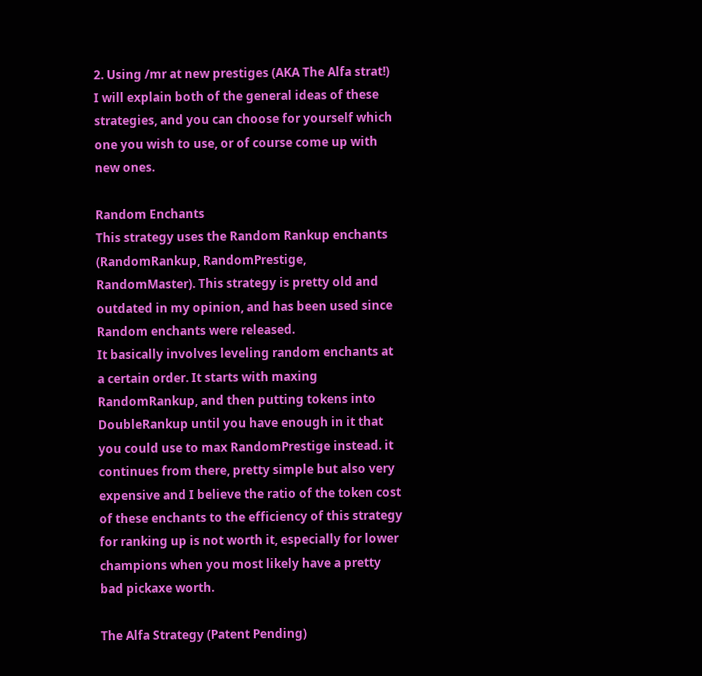2. Using /mr at new prestiges (AKA The Alfa strat!)
I will explain both of the general ideas of these strategies, and you can choose for yourself which one you wish to use, or of course come up with new ones.

Random Enchants
This strategy uses the Random Rankup enchants (RandomRankup, RandomPrestige, RandomMaster). This strategy is pretty old and outdated in my opinion, and has been used since Random enchants were released.
It basically involves leveling random enchants at a certain order. It starts with maxing RandomRankup, and then putting tokens into DoubleRankup until you have enough in it that you could use to max RandomPrestige instead. it continues from there, pretty simple but also very expensive and I believe the ratio of the token cost of these enchants to the efficiency of this strategy for ranking up is not worth it, especially for lower champions when you most likely have a pretty bad pickaxe worth.

The Alfa Strategy (Patent Pending)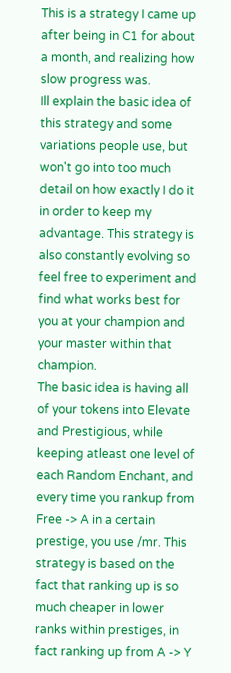This is a strategy I came up after being in C1 for about a month, and realizing how slow progress was.
Ill explain the basic idea of this strategy and some variations people use, but won't go into too much detail on how exactly I do it in order to keep my advantage. This strategy is also constantly evolving so feel free to experiment and find what works best for you at your champion and your master within that champion.
The basic idea is having all of your tokens into Elevate and Prestigious, while keeping atleast one level of each Random Enchant, and every time you rankup from Free -> A in a certain prestige, you use /mr. This strategy is based on the fact that ranking up is so much cheaper in lower ranks within prestiges, in fact ranking up from A -> Y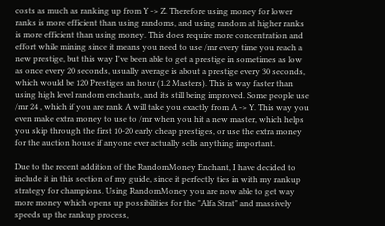costs as much as ranking up from Y -> Z. Therefore using money for lower ranks is more efficient than using randoms, and using random at higher ranks is more efficient than using money. This does require more concentration and effort while mining since it means you need to use /mr every time you reach a new prestige, but this way I've been able to get a prestige in sometimes as low as once every 20 seconds, usually average is about a prestige every 30 seconds, which would be 120 Prestiges an hour (1.2 Masters). This is way faster than using high level random enchants, and its still being improved. Some people use /mr 24 , which if you are rank A will take you exactly from A -> Y. This way you even make extra money to use to /mr when you hit a new master, which helps you skip through the first 10-20 early cheap prestiges, or use the extra money for the auction house if anyone ever actually sells anything important.

Due to the recent addition of the RandomMoney Enchant, I have decided to include it in this section of my guide, since it perfectly ties in with my rankup strategy for champions. Using RandomMoney you are now able to get way more money which opens up possibilities for the "Alfa Strat" and massively speeds up the rankup process,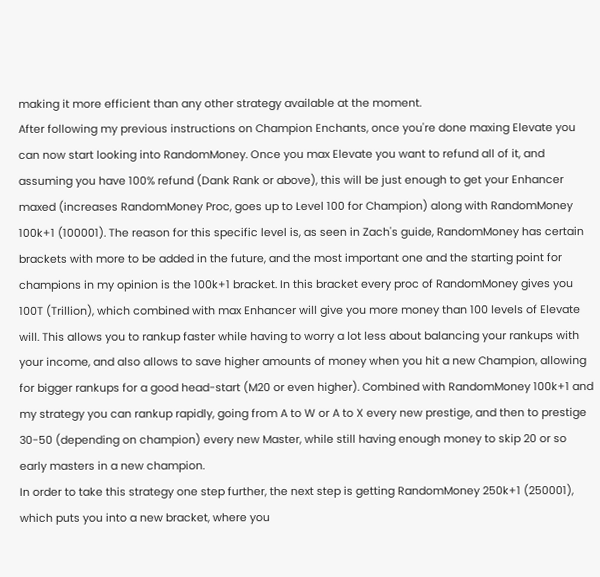making it more efficient than any other strategy available at the moment.
After following my previous instructions on Champion Enchants, once you're done maxing Elevate you can now start looking into RandomMoney. Once you max Elevate you want to refund all of it, and assuming you have 100% refund (Dank Rank or above), this will be just enough to get your Enhancer maxed (increases RandomMoney Proc, goes up to Level 100 for Champion) along with RandomMoney 100k+1 (100001). The reason for this specific level is, as seen in Zach's guide, RandomMoney has certain brackets with more to be added in the future, and the most important one and the starting point for champions in my opinion is the 100k+1 bracket. In this bracket every proc of RandomMoney gives you 100T (Trillion), which combined with max Enhancer will give you more money than 100 levels of Elevate will. This allows you to rankup faster while having to worry a lot less about balancing your rankups with your income, and also allows to save higher amounts of money when you hit a new Champion, allowing for bigger rankups for a good head-start (M20 or even higher). Combined with RandomMoney 100k+1 and my strategy you can rankup rapidly, going from A to W or A to X every new prestige, and then to prestige 30-50 (depending on champion) every new Master, while still having enough money to skip 20 or so early masters in a new champion.
In order to take this strategy one step further, the next step is getting RandomMoney 250k+1 (250001), which puts you into a new bracket, where you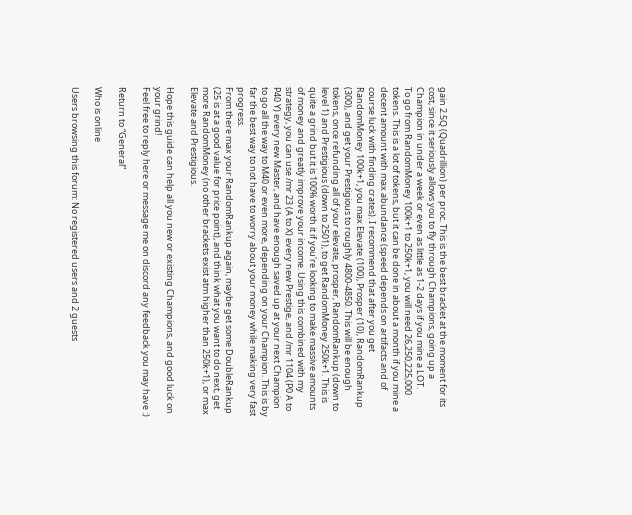gain 2.5Q (Quadrillion) per proc. This is the best bracket at the moment for its cost, since it seriously allows you to fly through Champions, going up a Champion in under a week or even as little as 1-2 days if you mine a LOT.
To go from RandomMoney 100k+1 to 250k+1, you will need 26,250,225,000 tokens. This is a lot of tokens, but it can be done in about a month if you mine a decent amount with max abundance (speed depends on artifacts and of course luck with finding crates). I recommend that after you get RandomMoney 100k+1, you max Elevate (100), Prosper (10), RandomRankup (300), and get your Prestigious to roughly 4800-4850. This will be enough tokens, once refunding all of your elevate, prosper, RandomRankup (down to level 1) and Prestigious (down to 2501), to get RandomMoney 250k+1. This is quite a grind but it is 100% worth it if you're looking to make massive amounts of money and greatly improve your income. Using this combined with my strategy, you can use /mr 23 (A to X) every new Prestige, and /mr 1104 (P0 A to P40 Y) every new Master, and have enough saved up at your next Champion to go all the way to M40 or even more, depending on your Champion. This is by far the best way to not have to worry about your money while making very fast progress.
From there max your RandomRankup again, maybe get some DoubleRankup (25 is at a good value for price point), and think what you want to do next, get more RandomMoney (no other brackets exist atm higher than 250k+1), or max Elevate and Prestigious.

Hope this guide can help all you new or existing Champions, and good luck on your grind!
Feel free to reply here or message me on discord any feedback you may have :)

Return to “General”

Who is online

Users browsing this forum: No registered users and 2 guests